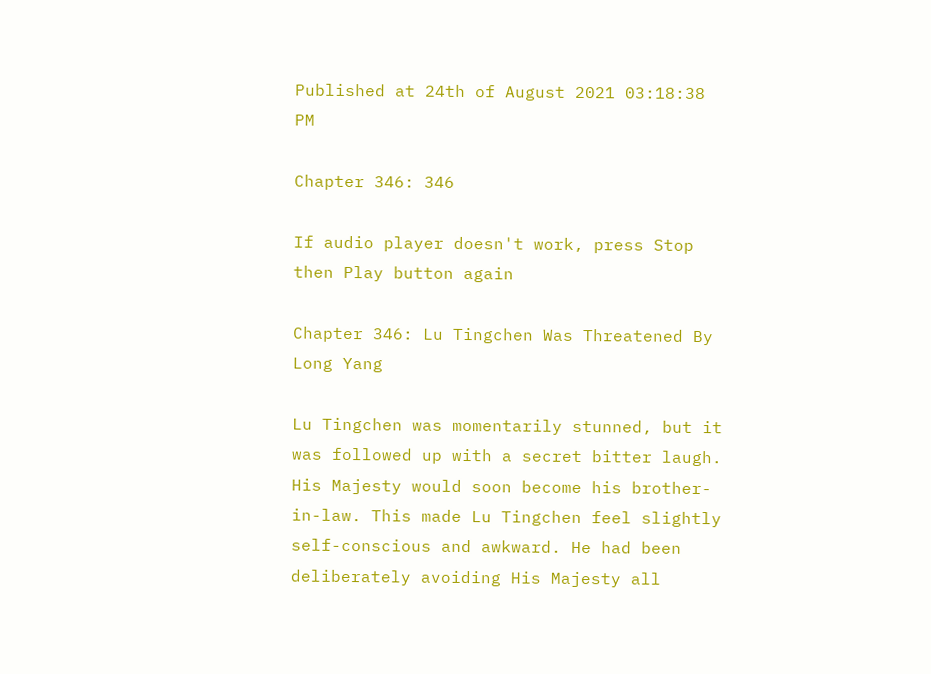Published at 24th of August 2021 03:18:38 PM

Chapter 346: 346

If audio player doesn't work, press Stop then Play button again

Chapter 346: Lu Tingchen Was Threatened By Long Yang

Lu Tingchen was momentarily stunned, but it was followed up with a secret bitter laugh. His Majesty would soon become his brother-in-law. This made Lu Tingchen feel slightly self-conscious and awkward. He had been deliberately avoiding His Majesty all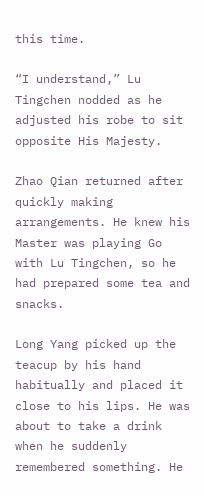this time.

“I understand,” Lu Tingchen nodded as he adjusted his robe to sit opposite His Majesty.

Zhao Qian returned after quickly making arrangements. He knew his Master was playing Go with Lu Tingchen, so he had prepared some tea and snacks.

Long Yang picked up the teacup by his hand habitually and placed it close to his lips. He was about to take a drink when he suddenly remembered something. He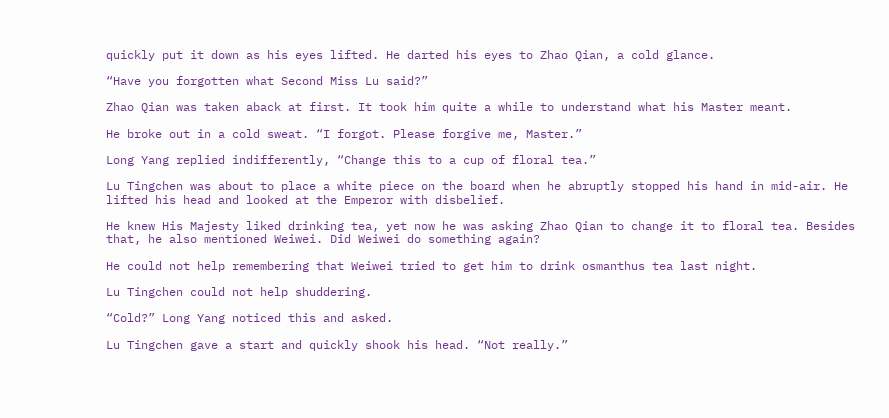quickly put it down as his eyes lifted. He darted his eyes to Zhao Qian, a cold glance.

“Have you forgotten what Second Miss Lu said?”

Zhao Qian was taken aback at first. It took him quite a while to understand what his Master meant.

He broke out in a cold sweat. “I forgot. Please forgive me, Master.”

Long Yang replied indifferently, “Change this to a cup of floral tea.”

Lu Tingchen was about to place a white piece on the board when he abruptly stopped his hand in mid-air. He lifted his head and looked at the Emperor with disbelief.

He knew His Majesty liked drinking tea, yet now he was asking Zhao Qian to change it to floral tea. Besides that, he also mentioned Weiwei. Did Weiwei do something again?

He could not help remembering that Weiwei tried to get him to drink osmanthus tea last night.

Lu Tingchen could not help shuddering.

“Cold?” Long Yang noticed this and asked.

Lu Tingchen gave a start and quickly shook his head. “Not really.”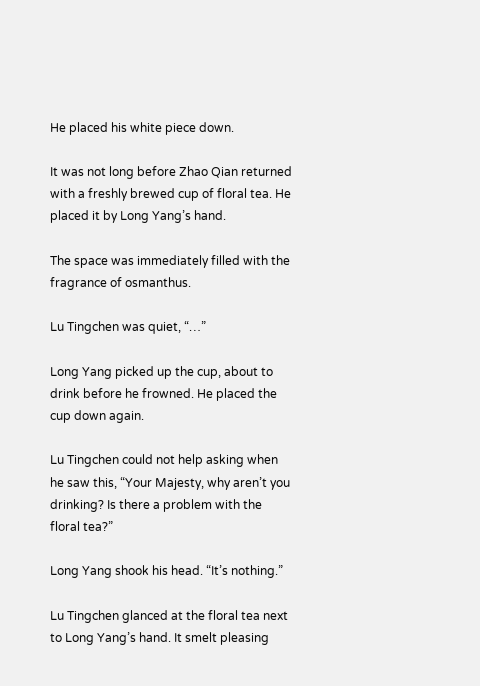He placed his white piece down.

It was not long before Zhao Qian returned with a freshly brewed cup of floral tea. He placed it by Long Yang’s hand.

The space was immediately filled with the fragrance of osmanthus.

Lu Tingchen was quiet, “…”

Long Yang picked up the cup, about to drink before he frowned. He placed the cup down again.

Lu Tingchen could not help asking when he saw this, “Your Majesty, why aren’t you drinking? Is there a problem with the floral tea?”

Long Yang shook his head. “It’s nothing.”

Lu Tingchen glanced at the floral tea next to Long Yang’s hand. It smelt pleasing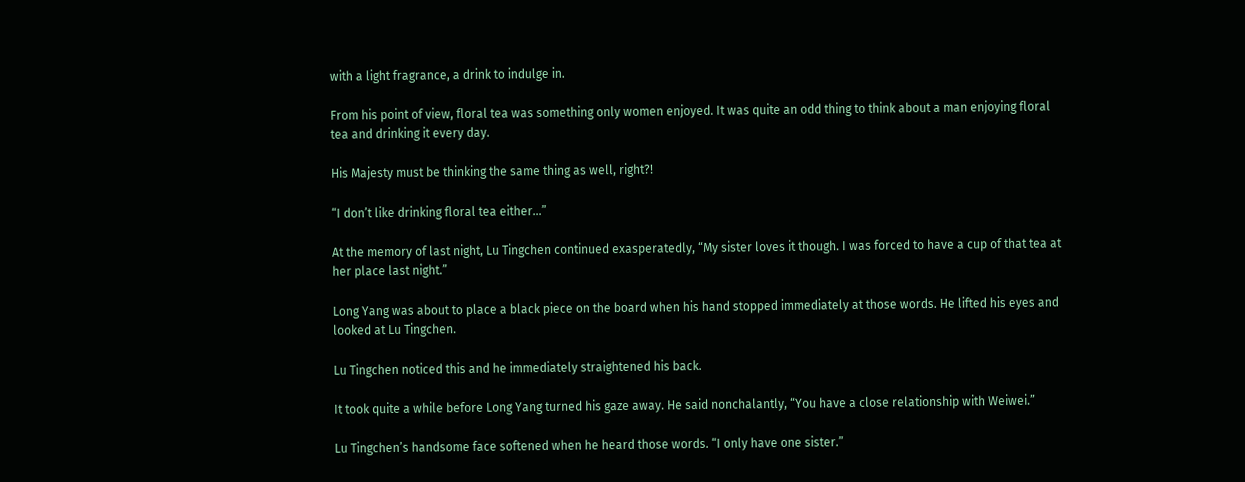with a light fragrance, a drink to indulge in.

From his point of view, floral tea was something only women enjoyed. It was quite an odd thing to think about a man enjoying floral tea and drinking it every day.

His Majesty must be thinking the same thing as well, right?!

“I don’t like drinking floral tea either…”

At the memory of last night, Lu Tingchen continued exasperatedly, “My sister loves it though. I was forced to have a cup of that tea at her place last night.”

Long Yang was about to place a black piece on the board when his hand stopped immediately at those words. He lifted his eyes and looked at Lu Tingchen.

Lu Tingchen noticed this and he immediately straightened his back.

It took quite a while before Long Yang turned his gaze away. He said nonchalantly, “You have a close relationship with Weiwei.”

Lu Tingchen’s handsome face softened when he heard those words. “I only have one sister.”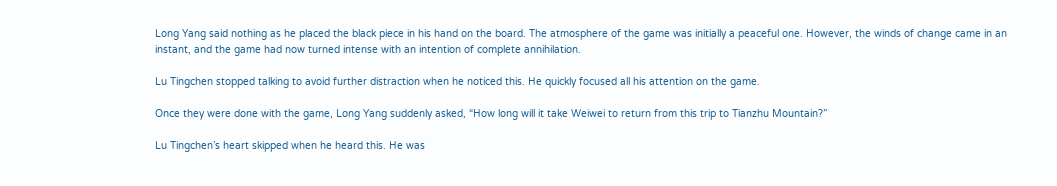Long Yang said nothing as he placed the black piece in his hand on the board. The atmosphere of the game was initially a peaceful one. However, the winds of change came in an instant, and the game had now turned intense with an intention of complete annihilation.

Lu Tingchen stopped talking to avoid further distraction when he noticed this. He quickly focused all his attention on the game.

Once they were done with the game, Long Yang suddenly asked, “How long will it take Weiwei to return from this trip to Tianzhu Mountain?”

Lu Tingchen’s heart skipped when he heard this. He was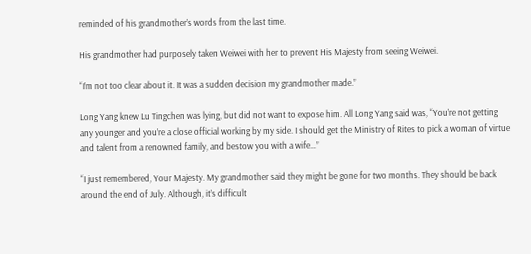reminded of his grandmother’s words from the last time.

His grandmother had purposely taken Weiwei with her to prevent His Majesty from seeing Weiwei.

“I’m not too clear about it. It was a sudden decision my grandmother made.”

Long Yang knew Lu Tingchen was lying, but did not want to expose him. All Long Yang said was, “You’re not getting any younger and you’re a close official working by my side. I should get the Ministry of Rites to pick a woman of virtue and talent from a renowned family, and bestow you with a wife…”

“I just remembered, Your Majesty. My grandmother said they might be gone for two months. They should be back around the end of July. Although, it’s difficult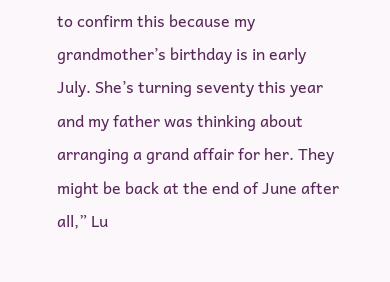to confirm this because my grandmother’s birthday is in early July. She’s turning seventy this year and my father was thinking about arranging a grand affair for her. They might be back at the end of June after all,” Lu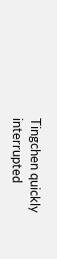Tingchen quickly interrupted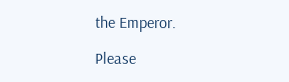the Emperor.

Please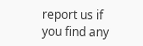report us if you find any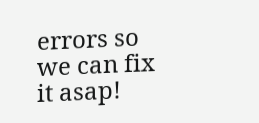errors so we can fix it asap!